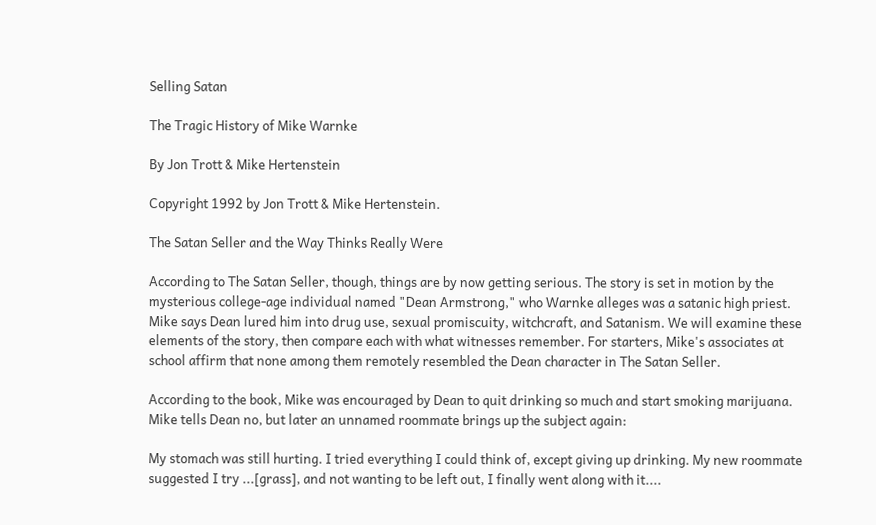Selling Satan

The Tragic History of Mike Warnke

By Jon Trott & Mike Hertenstein

Copyright 1992 by Jon Trott & Mike Hertenstein.

The Satan Seller and the Way Thinks Really Were

According to The Satan Seller, though, things are by now getting serious. The story is set in motion by the mysterious college-age individual named "Dean Armstrong," who Warnke alleges was a satanic high priest. Mike says Dean lured him into drug use, sexual promiscuity, witchcraft, and Satanism. We will examine these elements of the story, then compare each with what witnesses remember. For starters, Mike's associates at school affirm that none among them remotely resembled the Dean character in The Satan Seller.

According to the book, Mike was encouraged by Dean to quit drinking so much and start smoking marijuana. Mike tells Dean no, but later an unnamed roommate brings up the subject again:

My stomach was still hurting. I tried everything I could think of, except giving up drinking. My new roommate suggested I try ...[grass], and not wanting to be left out, I finally went along with it....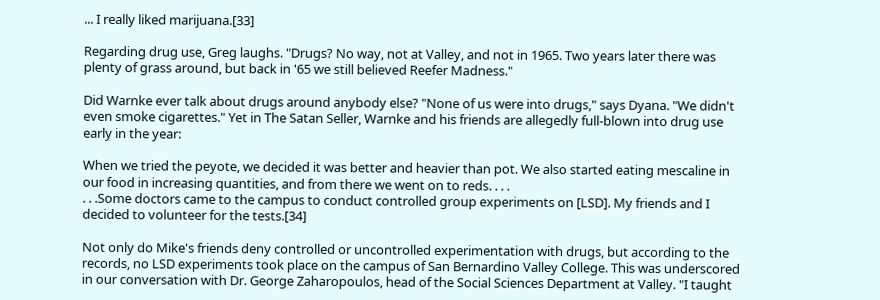... I really liked marijuana.[33]

Regarding drug use, Greg laughs. "Drugs? No way, not at Valley, and not in 1965. Two years later there was plenty of grass around, but back in '65 we still believed Reefer Madness."

Did Warnke ever talk about drugs around anybody else? "None of us were into drugs," says Dyana. "We didn't even smoke cigarettes." Yet in The Satan Seller, Warnke and his friends are allegedly full-blown into drug use early in the year:

When we tried the peyote, we decided it was better and heavier than pot. We also started eating mescaline in our food in increasing quantities, and from there we went on to reds. . . .
. . .Some doctors came to the campus to conduct controlled group experiments on [LSD]. My friends and I decided to volunteer for the tests.[34]

Not only do Mike's friends deny controlled or uncontrolled experimentation with drugs, but according to the records, no LSD experiments took place on the campus of San Bernardino Valley College. This was underscored in our conversation with Dr. George Zaharopoulos, head of the Social Sciences Department at Valley. "I taught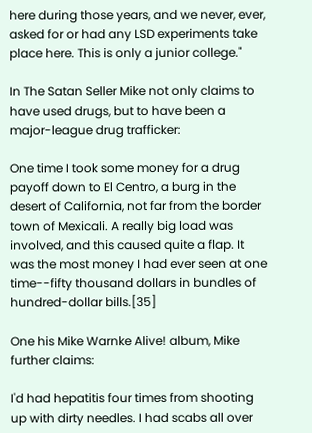here during those years, and we never, ever, asked for or had any LSD experiments take place here. This is only a junior college."

In The Satan Seller Mike not only claims to have used drugs, but to have been a major-league drug trafficker:

One time I took some money for a drug payoff down to El Centro, a burg in the desert of California, not far from the border town of Mexicali. A really big load was involved, and this caused quite a flap. It was the most money I had ever seen at one time--fifty thousand dollars in bundles of hundred-dollar bills.[35]

One his Mike Warnke Alive! album, Mike further claims:

I'd had hepatitis four times from shooting up with dirty needles. I had scabs all over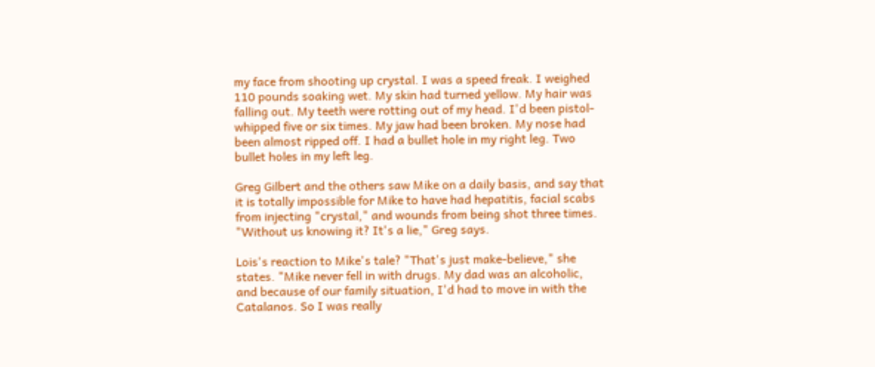my face from shooting up crystal. I was a speed freak. I weighed 110 pounds soaking wet. My skin had turned yellow. My hair was falling out. My teeth were rotting out of my head. I'd been pistol-whipped five or six times. My jaw had been broken. My nose had been almost ripped off. I had a bullet hole in my right leg. Two bullet holes in my left leg.

Greg Gilbert and the others saw Mike on a daily basis, and say that it is totally impossible for Mike to have had hepatitis, facial scabs from injecting "crystal," and wounds from being shot three times. "Without us knowing it? It's a lie," Greg says.

Lois's reaction to Mike's tale? "That's just make-believe," she states. "Mike never fell in with drugs. My dad was an alcoholic, and because of our family situation, I'd had to move in with the Catalanos. So I was really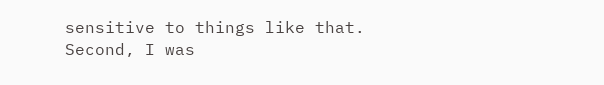sensitive to things like that. Second, I was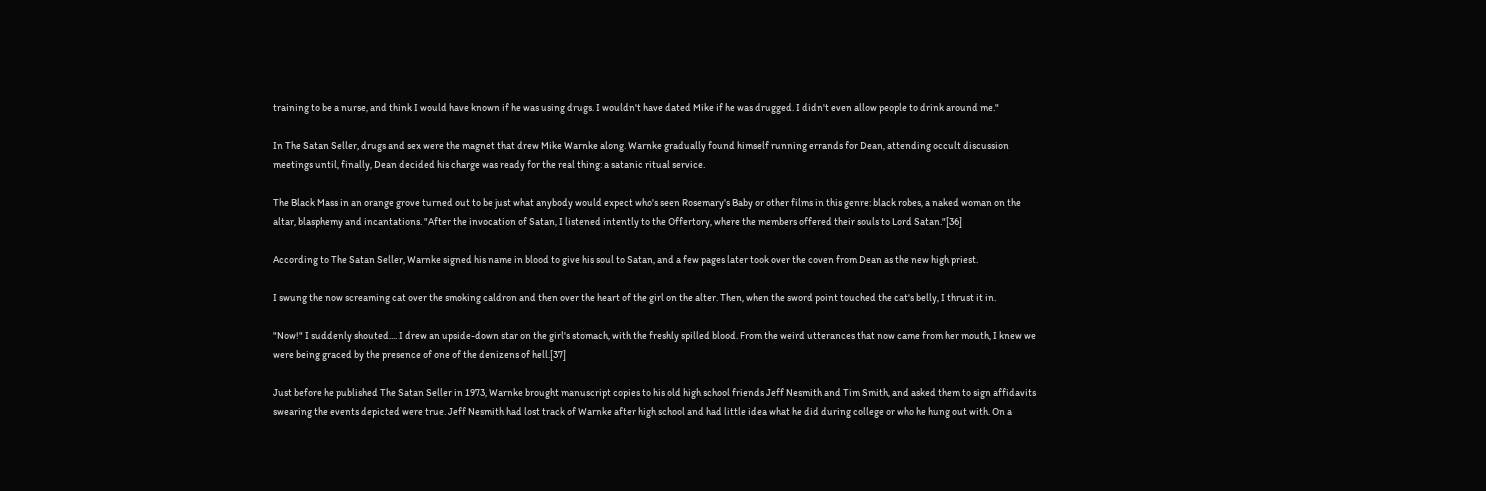training to be a nurse, and think I would have known if he was using drugs. I wouldn't have dated Mike if he was drugged. I didn't even allow people to drink around me."

In The Satan Seller, drugs and sex were the magnet that drew Mike Warnke along. Warnke gradually found himself running errands for Dean, attending occult discussion meetings until, finally, Dean decided his charge was ready for the real thing: a satanic ritual service.

The Black Mass in an orange grove turned out to be just what anybody would expect who's seen Rosemary's Baby or other films in this genre: black robes, a naked woman on the altar, blasphemy and incantations. "After the invocation of Satan, I listened intently to the Offertory, where the members offered their souls to Lord Satan."[36]

According to The Satan Seller, Warnke signed his name in blood to give his soul to Satan, and a few pages later took over the coven from Dean as the new high priest.

I swung the now screaming cat over the smoking caldron and then over the heart of the girl on the alter. Then, when the sword point touched the cat's belly, I thrust it in.

"Now!" I suddenly shouted.... I drew an upside-down star on the girl's stomach, with the freshly spilled blood. From the weird utterances that now came from her mouth, I knew we were being graced by the presence of one of the denizens of hell.[37]

Just before he published The Satan Seller in 1973, Warnke brought manuscript copies to his old high school friends Jeff Nesmith and Tim Smith, and asked them to sign affidavits swearing the events depicted were true. Jeff Nesmith had lost track of Warnke after high school and had little idea what he did during college or who he hung out with. On a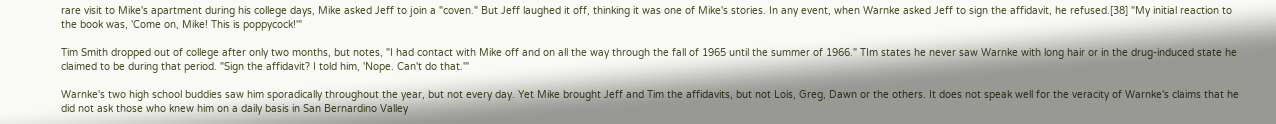rare visit to Mike's apartment during his college days, Mike asked Jeff to join a "coven." But Jeff laughed it off, thinking it was one of Mike's stories. In any event, when Warnke asked Jeff to sign the affidavit, he refused.[38] "My initial reaction to the book was, 'Come on, Mike! This is poppycock!'"

Tim Smith dropped out of college after only two months, but notes, "I had contact with Mike off and on all the way through the fall of 1965 until the summer of 1966." TIm states he never saw Warnke with long hair or in the drug-induced state he claimed to be during that period. "Sign the affidavit? I told him, 'Nope. Can't do that.'"

Warnke's two high school buddies saw him sporadically throughout the year, but not every day. Yet Mike brought Jeff and Tim the affidavits, but not Lois, Greg, Dawn or the others. It does not speak well for the veracity of Warnke's claims that he did not ask those who knew him on a daily basis in San Bernardino Valley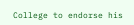College to endorse his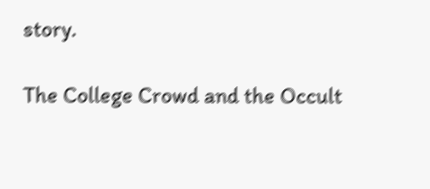story.

The College Crowd and the Occult